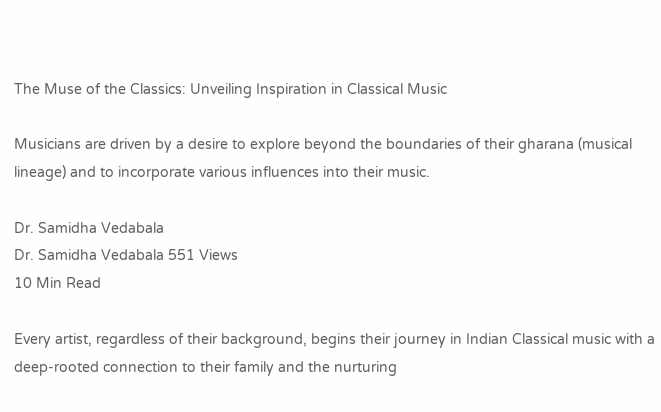The Muse of the Classics: Unveiling Inspiration in Classical Music

Musicians are driven by a desire to explore beyond the boundaries of their gharana (musical lineage) and to incorporate various influences into their music.

Dr. Samidha Vedabala
Dr. Samidha Vedabala 551 Views
10 Min Read

Every artist, regardless of their background, begins their journey in Indian Classical music with a deep-rooted connection to their family and the nurturing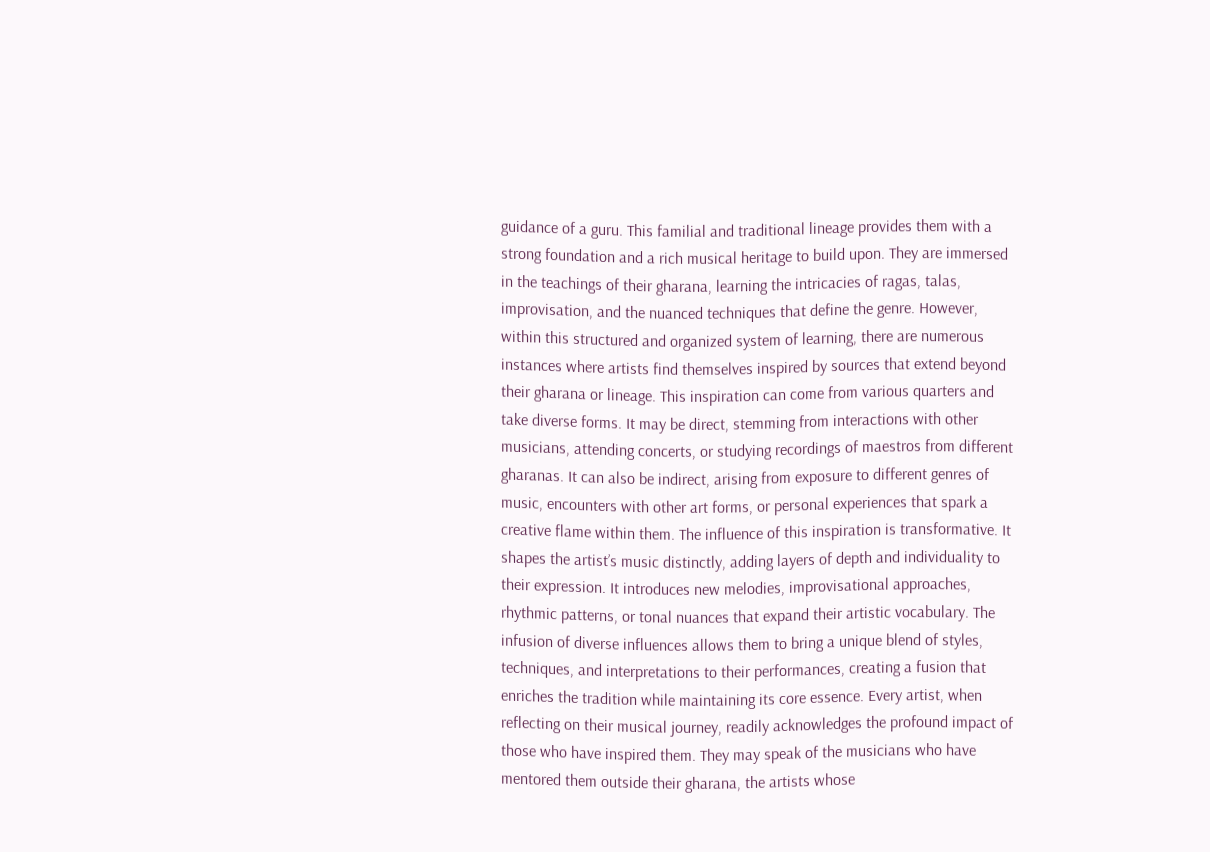guidance of a guru. This familial and traditional lineage provides them with a strong foundation and a rich musical heritage to build upon. They are immersed in the teachings of their gharana, learning the intricacies of ragas, talas, improvisation, and the nuanced techniques that define the genre. However, within this structured and organized system of learning, there are numerous instances where artists find themselves inspired by sources that extend beyond their gharana or lineage. This inspiration can come from various quarters and take diverse forms. It may be direct, stemming from interactions with other musicians, attending concerts, or studying recordings of maestros from different gharanas. It can also be indirect, arising from exposure to different genres of music, encounters with other art forms, or personal experiences that spark a creative flame within them. The influence of this inspiration is transformative. It shapes the artist’s music distinctly, adding layers of depth and individuality to their expression. It introduces new melodies, improvisational approaches, rhythmic patterns, or tonal nuances that expand their artistic vocabulary. The infusion of diverse influences allows them to bring a unique blend of styles, techniques, and interpretations to their performances, creating a fusion that enriches the tradition while maintaining its core essence. Every artist, when reflecting on their musical journey, readily acknowledges the profound impact of those who have inspired them. They may speak of the musicians who have mentored them outside their gharana, the artists whose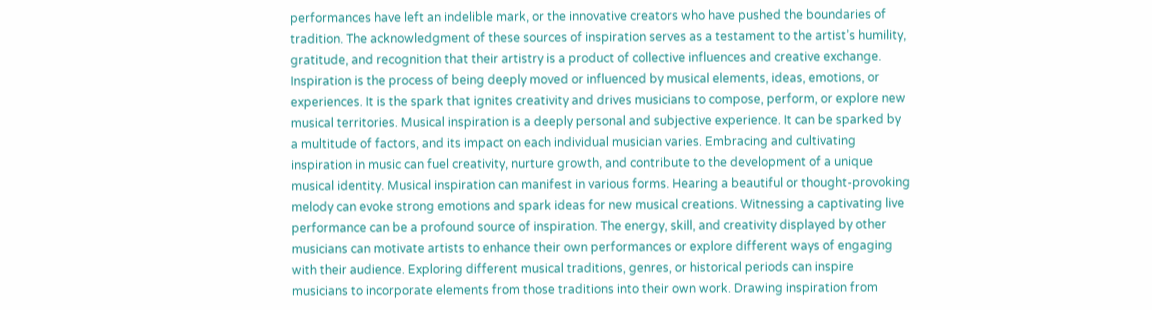performances have left an indelible mark, or the innovative creators who have pushed the boundaries of tradition. The acknowledgment of these sources of inspiration serves as a testament to the artist’s humility, gratitude, and recognition that their artistry is a product of collective influences and creative exchange.
Inspiration is the process of being deeply moved or influenced by musical elements, ideas, emotions, or experiences. It is the spark that ignites creativity and drives musicians to compose, perform, or explore new musical territories. Musical inspiration is a deeply personal and subjective experience. It can be sparked by a multitude of factors, and its impact on each individual musician varies. Embracing and cultivating inspiration in music can fuel creativity, nurture growth, and contribute to the development of a unique musical identity. Musical inspiration can manifest in various forms. Hearing a beautiful or thought-provoking melody can evoke strong emotions and spark ideas for new musical creations. Witnessing a captivating live performance can be a profound source of inspiration. The energy, skill, and creativity displayed by other musicians can motivate artists to enhance their own performances or explore different ways of engaging with their audience. Exploring different musical traditions, genres, or historical periods can inspire musicians to incorporate elements from those traditions into their own work. Drawing inspiration from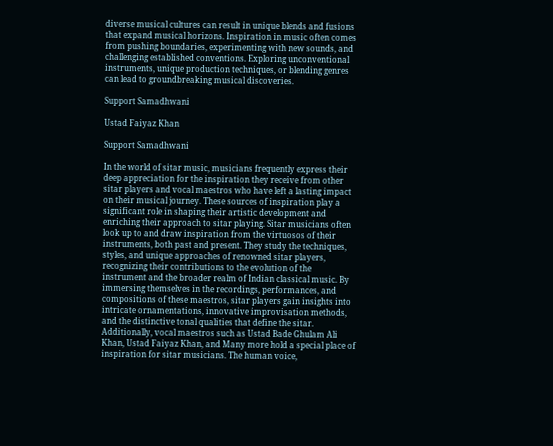diverse musical cultures can result in unique blends and fusions that expand musical horizons. Inspiration in music often comes from pushing boundaries, experimenting with new sounds, and challenging established conventions. Exploring unconventional instruments, unique production techniques, or blending genres can lead to groundbreaking musical discoveries.

Support Samadhwani

Ustad Faiyaz Khan

Support Samadhwani

In the world of sitar music, musicians frequently express their deep appreciation for the inspiration they receive from other sitar players and vocal maestros who have left a lasting impact on their musical journey. These sources of inspiration play a significant role in shaping their artistic development and enriching their approach to sitar playing. Sitar musicians often look up to and draw inspiration from the virtuosos of their instruments, both past and present. They study the techniques, styles, and unique approaches of renowned sitar players, recognizing their contributions to the evolution of the instrument and the broader realm of Indian classical music. By immersing themselves in the recordings, performances, and compositions of these maestros, sitar players gain insights into intricate ornamentations, innovative improvisation methods, and the distinctive tonal qualities that define the sitar. Additionally, vocal maestros such as Ustad Bade Ghulam Ali Khan, Ustad Faiyaz Khan, and Many more hold a special place of inspiration for sitar musicians. The human voice,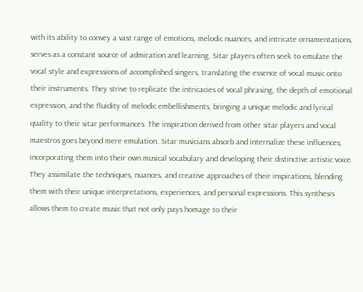with its ability to convey a vast range of emotions, melodic nuances, and intricate ornamentations, serves as a constant source of admiration and learning. Sitar players often seek to emulate the vocal style and expressions of accomplished singers, translating the essence of vocal music onto their instruments. They strive to replicate the intricacies of vocal phrasing, the depth of emotional expression, and the fluidity of melodic embellishments, bringing a unique melodic and lyrical quality to their sitar performances. The inspiration derived from other sitar players and vocal maestros goes beyond mere emulation. Sitar musicians absorb and internalize these influences, incorporating them into their own musical vocabulary and developing their distinctive artistic voice. They assimilate the techniques, nuances, and creative approaches of their inspirations, blending them with their unique interpretations, experiences, and personal expressions. This synthesis allows them to create music that not only pays homage to their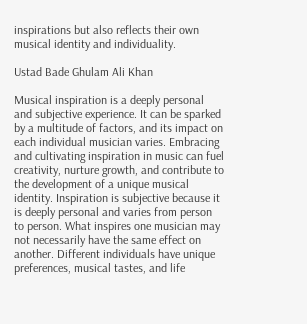inspirations but also reflects their own musical identity and individuality.

Ustad Bade Ghulam Ali Khan

Musical inspiration is a deeply personal and subjective experience. It can be sparked by a multitude of factors, and its impact on each individual musician varies. Embracing and cultivating inspiration in music can fuel creativity, nurture growth, and contribute to the development of a unique musical identity. Inspiration is subjective because it is deeply personal and varies from person to person. What inspires one musician may not necessarily have the same effect on another. Different individuals have unique preferences, musical tastes, and life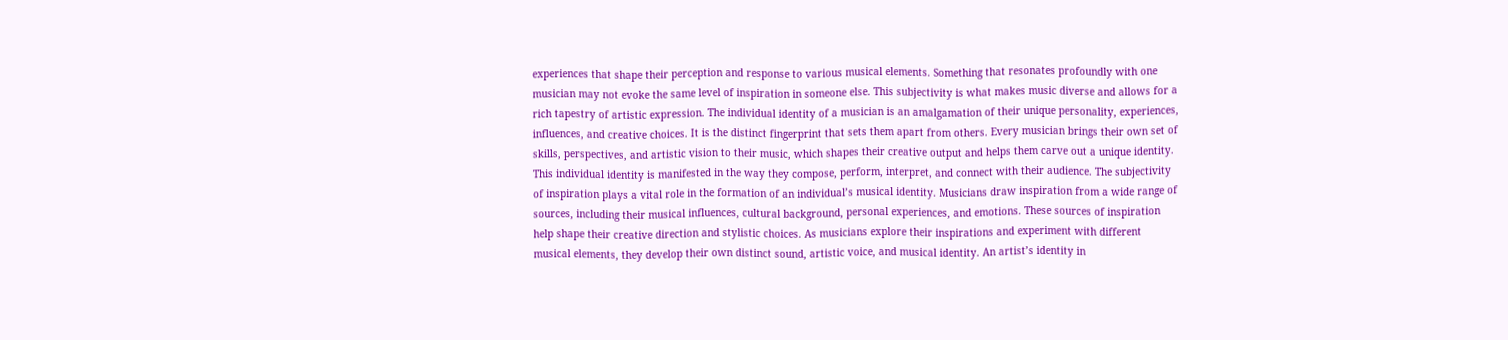experiences that shape their perception and response to various musical elements. Something that resonates profoundly with one musician may not evoke the same level of inspiration in someone else. This subjectivity is what makes music diverse and allows for a rich tapestry of artistic expression. The individual identity of a musician is an amalgamation of their unique personality, experiences, influences, and creative choices. It is the distinct fingerprint that sets them apart from others. Every musician brings their own set of skills, perspectives, and artistic vision to their music, which shapes their creative output and helps them carve out a unique identity. This individual identity is manifested in the way they compose, perform, interpret, and connect with their audience. The subjectivity of inspiration plays a vital role in the formation of an individual’s musical identity. Musicians draw inspiration from a wide range of sources, including their musical influences, cultural background, personal experiences, and emotions. These sources of inspiration help shape their creative direction and stylistic choices. As musicians explore their inspirations and experiment with different musical elements, they develop their own distinct sound, artistic voice, and musical identity. An artist’s identity in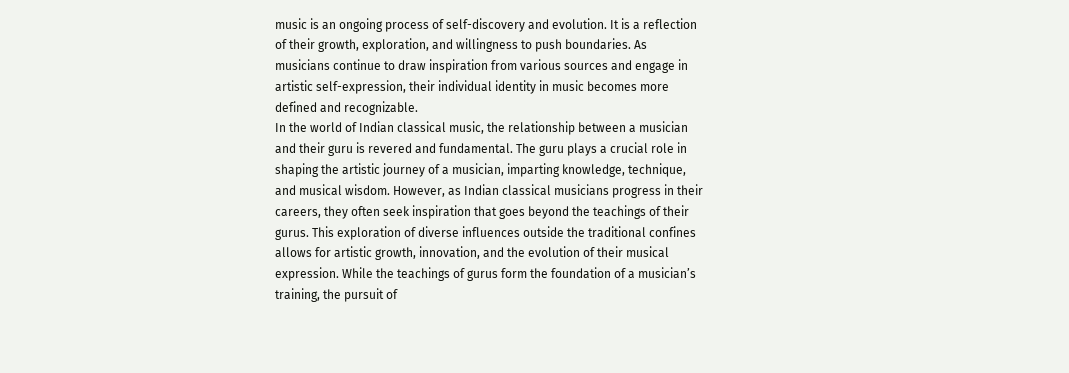music is an ongoing process of self-discovery and evolution. It is a reflection of their growth, exploration, and willingness to push boundaries. As musicians continue to draw inspiration from various sources and engage in artistic self-expression, their individual identity in music becomes more defined and recognizable.
In the world of Indian classical music, the relationship between a musician and their guru is revered and fundamental. The guru plays a crucial role in shaping the artistic journey of a musician, imparting knowledge, technique, and musical wisdom. However, as Indian classical musicians progress in their careers, they often seek inspiration that goes beyond the teachings of their gurus. This exploration of diverse influences outside the traditional confines allows for artistic growth, innovation, and the evolution of their musical expression. While the teachings of gurus form the foundation of a musician’s training, the pursuit of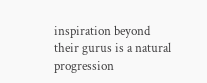inspiration beyond their gurus is a natural progression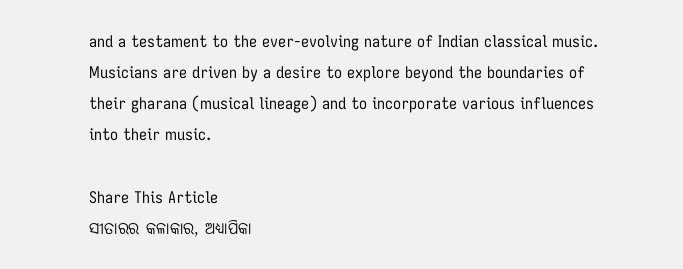and a testament to the ever-evolving nature of Indian classical music. Musicians are driven by a desire to explore beyond the boundaries of their gharana (musical lineage) and to incorporate various influences into their music.

Share This Article
ସୀତାରର କଳାକାର, ଅଧ୍ୟାପିକା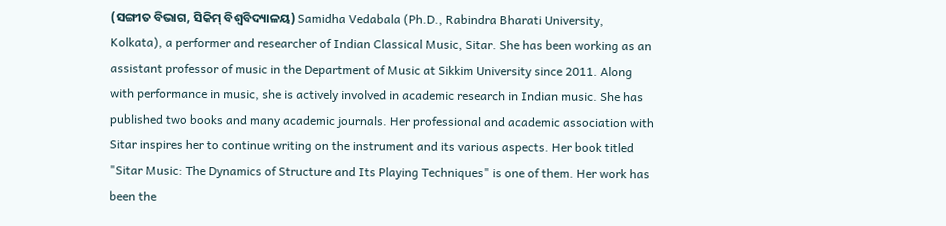(ସଙ୍ଗୀତ ବିଭାଗ, ସିକିମ୍ ବିଶ୍ୱବିଦ୍ୟାଳୟ) Samidha Vedabala (Ph.D., Rabindra Bharati University, Kolkata), a performer and researcher of Indian Classical Music, Sitar. She has been working as an assistant professor of music in the Department of Music at Sikkim University since 2011. Along with performance in music, she is actively involved in academic research in Indian music. She has published two books and many academic journals. Her professional and academic association with Sitar inspires her to continue writing on the instrument and its various aspects. Her book titled "Sitar Music: The Dynamics of Structure and Its Playing Techniques" is one of them. Her work has been the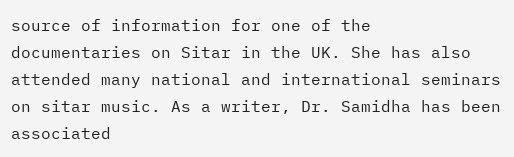source of information for one of the documentaries on Sitar in the UK. She has also attended many national and international seminars on sitar music. As a writer, Dr. Samidha has been associated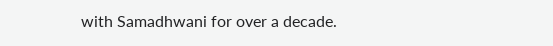with Samadhwani for over a decade.